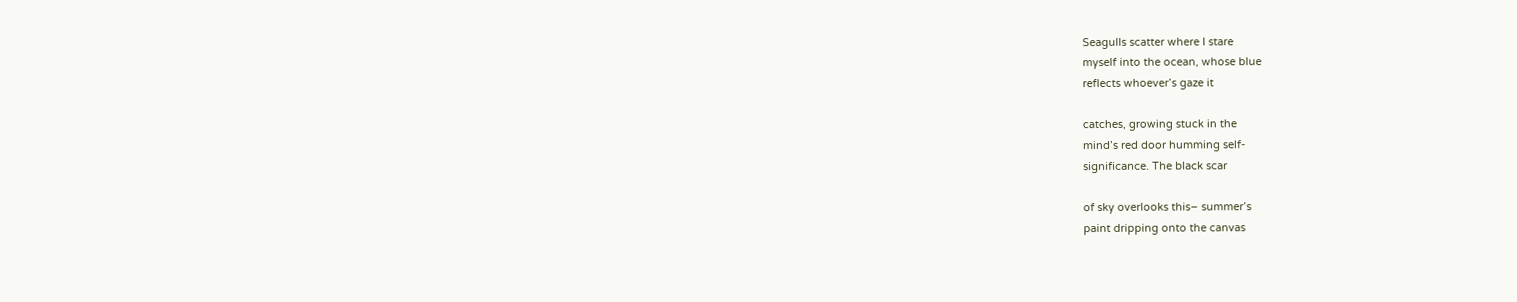Seagulls scatter where I stare
myself into the ocean, whose blue
reflects whoever’s gaze it

catches, growing stuck in the
mind’s red door humming self-
significance. The black scar

of sky overlooks this– summer’s
paint dripping onto the canvas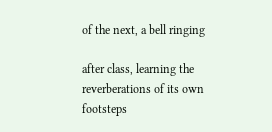of the next, a bell ringing

after class, learning the
reverberations of its own
footsteps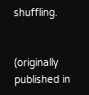shuffling.


(originally published in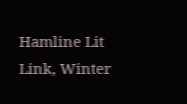Hamline Lit Link, Winter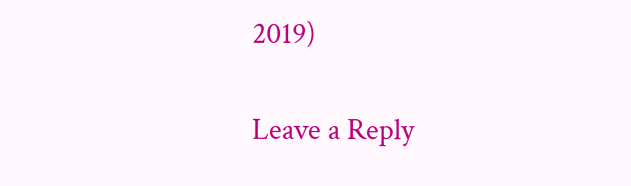2019)

Leave a Reply